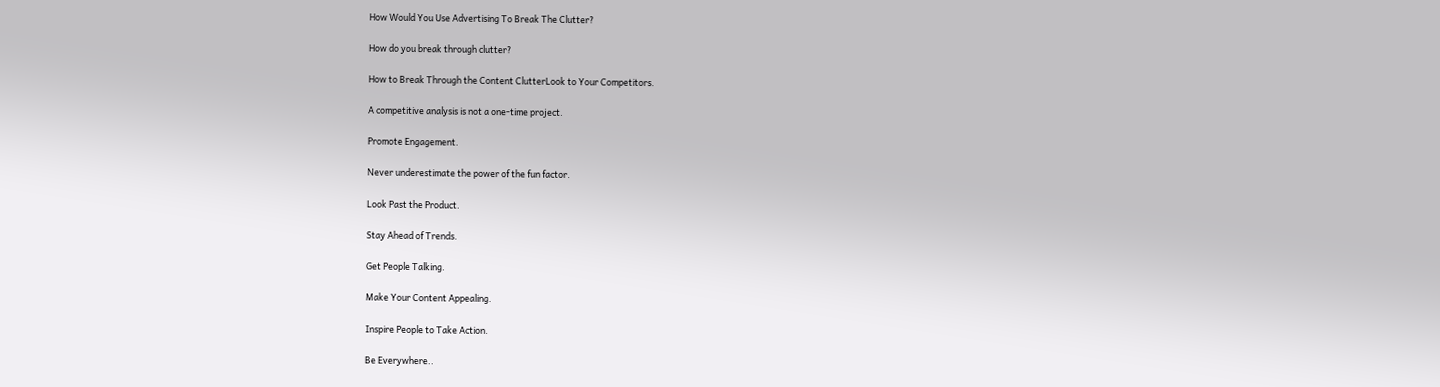How Would You Use Advertising To Break The Clutter?

How do you break through clutter?

How to Break Through the Content ClutterLook to Your Competitors.

A competitive analysis is not a one-time project.

Promote Engagement.

Never underestimate the power of the fun factor.

Look Past the Product.

Stay Ahead of Trends.

Get People Talking.

Make Your Content Appealing.

Inspire People to Take Action.

Be Everywhere..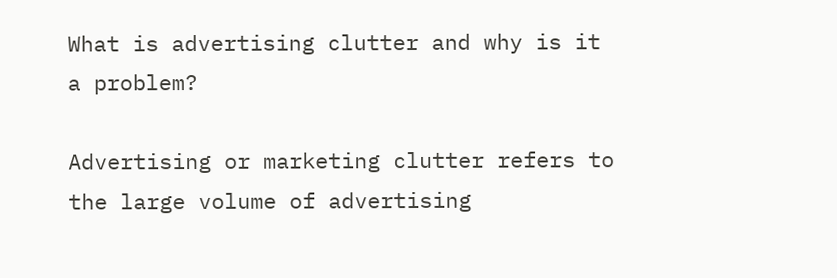What is advertising clutter and why is it a problem?

Advertising or marketing clutter refers to the large volume of advertising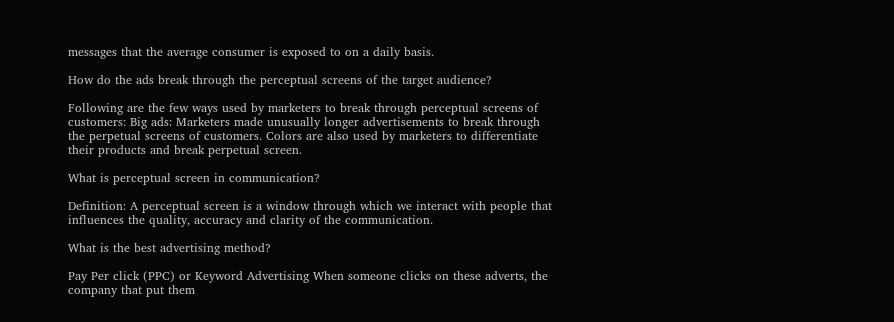messages that the average consumer is exposed to on a daily basis.

How do the ads break through the perceptual screens of the target audience?

Following are the few ways used by marketers to break through perceptual screens of customers: Big ads: Marketers made unusually longer advertisements to break through the perpetual screens of customers. Colors are also used by marketers to differentiate their products and break perpetual screen.

What is perceptual screen in communication?

Definition: A perceptual screen is a window through which we interact with people that influences the quality, accuracy and clarity of the communication.

What is the best advertising method?

Pay Per click (PPC) or Keyword Advertising When someone clicks on these adverts, the company that put them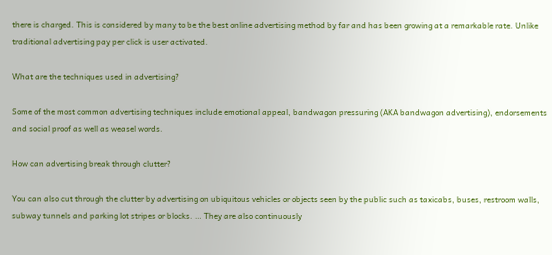there is charged. This is considered by many to be the best online advertising method by far and has been growing at a remarkable rate. Unlike traditional advertising pay per click is user activated.

What are the techniques used in advertising?

Some of the most common advertising techniques include emotional appeal, bandwagon pressuring (AKA bandwagon advertising), endorsements and social proof as well as weasel words.

How can advertising break through clutter?

You can also cut through the clutter by advertising on ubiquitous vehicles or objects seen by the public such as taxicabs, buses, restroom walls, subway tunnels and parking lot stripes or blocks. … They are also continuously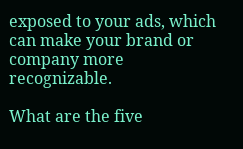exposed to your ads, which can make your brand or company more recognizable.

What are the five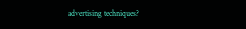advertising techniques?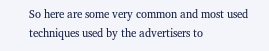So here are some very common and most used techniques used by the advertisers to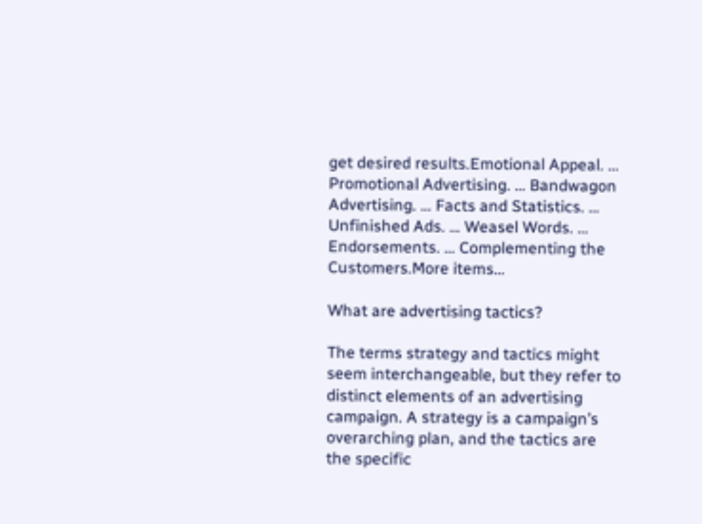get desired results.Emotional Appeal. … Promotional Advertising. … Bandwagon Advertising. … Facts and Statistics. … Unfinished Ads. … Weasel Words. … Endorsements. … Complementing the Customers.More items…

What are advertising tactics?

The terms strategy and tactics might seem interchangeable, but they refer to distinct elements of an advertising campaign. A strategy is a campaign’s overarching plan, and the tactics are the specific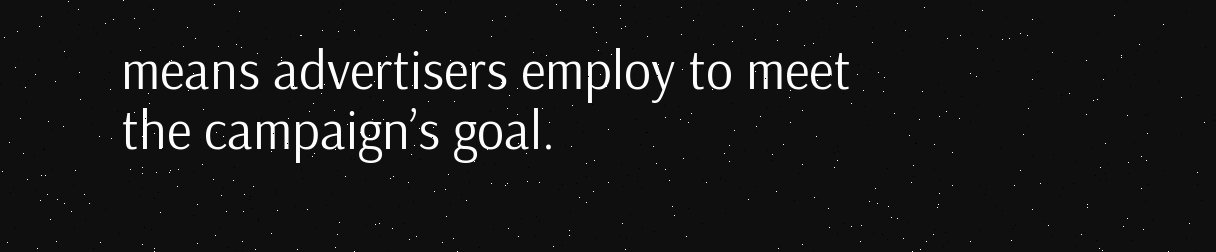means advertisers employ to meet the campaign’s goal.